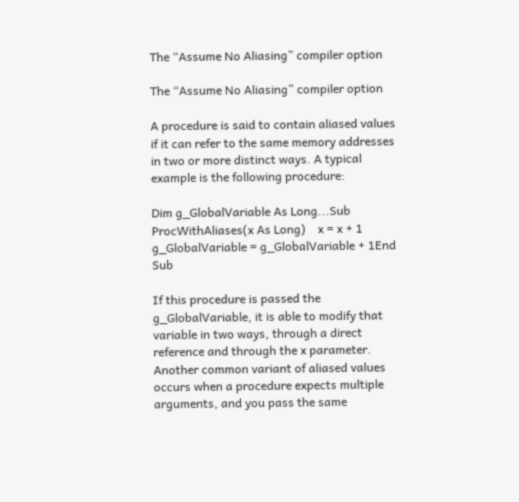The “Assume No Aliasing” compiler option

The “Assume No Aliasing” compiler option

A procedure is said to contain aliased values if it can refer to the same memory addresses in two or more distinct ways. A typical example is the following procedure:

Dim g_GlobalVariable As Long...Sub ProcWithAliases(x As Long)    x = x + 1    g_GlobalVariable = g_GlobalVariable + 1End Sub

If this procedure is passed the g_GlobalVariable, it is able to modify that variable in two ways, through a direct reference and through the x parameter. Another common variant of aliased values occurs when a procedure expects multiple arguments, and you pass the same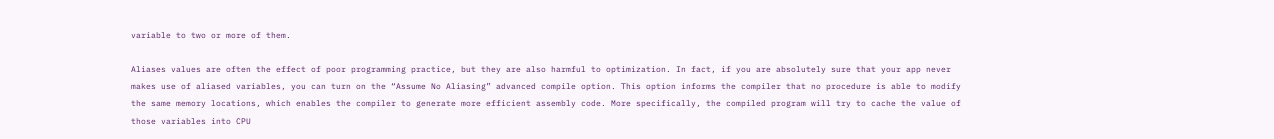variable to two or more of them.

Aliases values are often the effect of poor programming practice, but they are also harmful to optimization. In fact, if you are absolutely sure that your app never makes use of aliased variables, you can turn on the “Assume No Aliasing” advanced compile option. This option informs the compiler that no procedure is able to modify the same memory locations, which enables the compiler to generate more efficient assembly code. More specifically, the compiled program will try to cache the value of those variables into CPU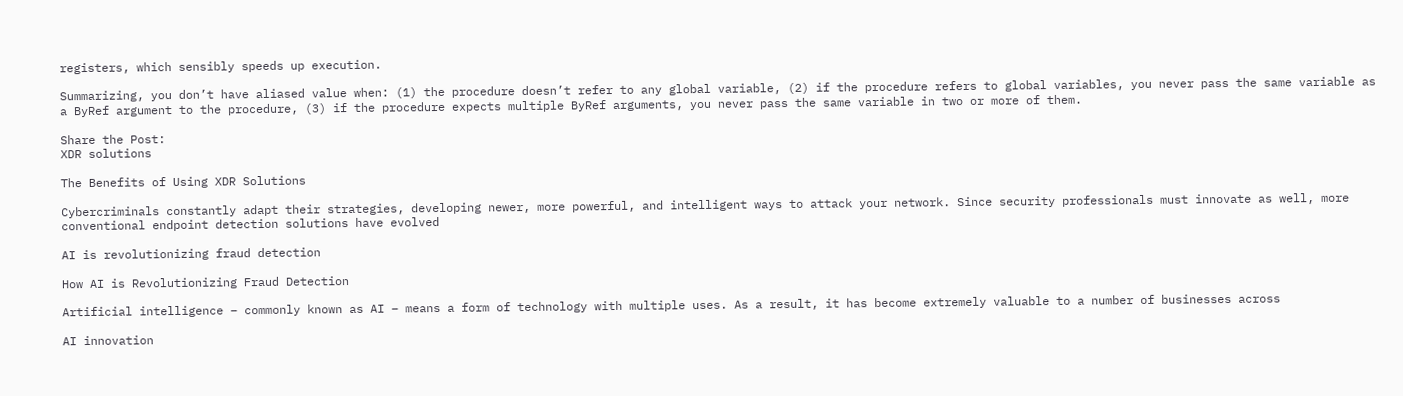registers, which sensibly speeds up execution.

Summarizing, you don’t have aliased value when: (1) the procedure doesn’t refer to any global variable, (2) if the procedure refers to global variables, you never pass the same variable as a ByRef argument to the procedure, (3) if the procedure expects multiple ByRef arguments, you never pass the same variable in two or more of them.

Share the Post:
XDR solutions

The Benefits of Using XDR Solutions

Cybercriminals constantly adapt their strategies, developing newer, more powerful, and intelligent ways to attack your network. Since security professionals must innovate as well, more conventional endpoint detection solutions have evolved

AI is revolutionizing fraud detection

How AI is Revolutionizing Fraud Detection

Artificial intelligence – commonly known as AI – means a form of technology with multiple uses. As a result, it has become extremely valuable to a number of businesses across

AI innovation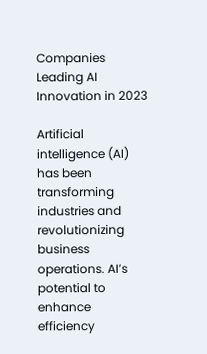Companies Leading AI Innovation in 2023

Artificial intelligence (AI) has been transforming industries and revolutionizing business operations. AI’s potential to enhance efficiency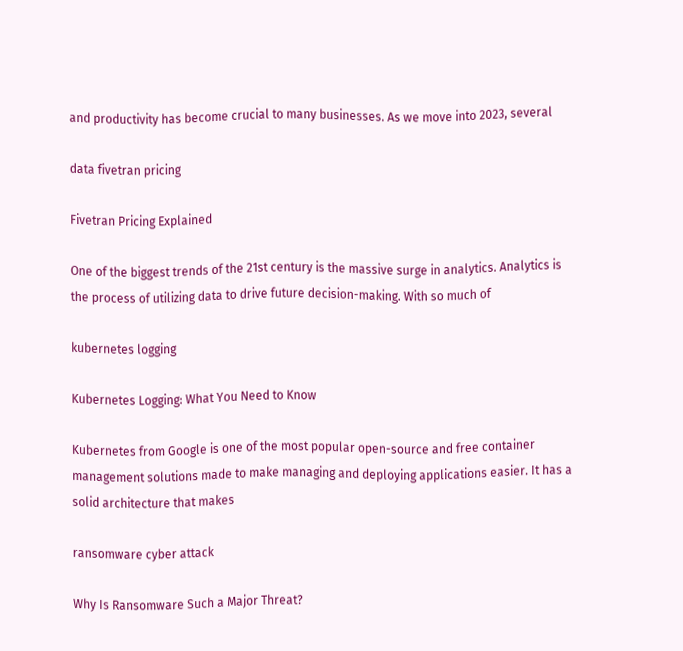and productivity has become crucial to many businesses. As we move into 2023, several

data fivetran pricing

Fivetran Pricing Explained

One of the biggest trends of the 21st century is the massive surge in analytics. Analytics is the process of utilizing data to drive future decision-making. With so much of

kubernetes logging

Kubernetes Logging: What You Need to Know

Kubernetes from Google is one of the most popular open-source and free container management solutions made to make managing and deploying applications easier. It has a solid architecture that makes

ransomware cyber attack

Why Is Ransomware Such a Major Threat?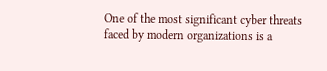One of the most significant cyber threats faced by modern organizations is a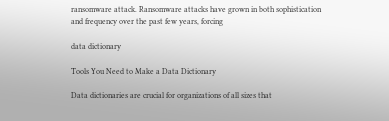ransomware attack. Ransomware attacks have grown in both sophistication and frequency over the past few years, forcing

data dictionary

Tools You Need to Make a Data Dictionary

Data dictionaries are crucial for organizations of all sizes that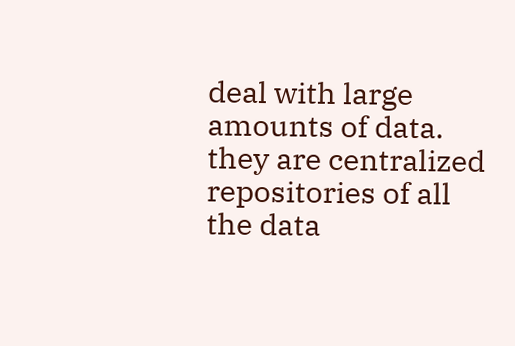deal with large amounts of data. they are centralized repositories of all the data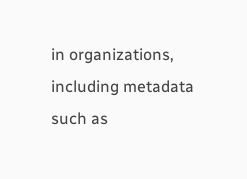in organizations, including metadata such as